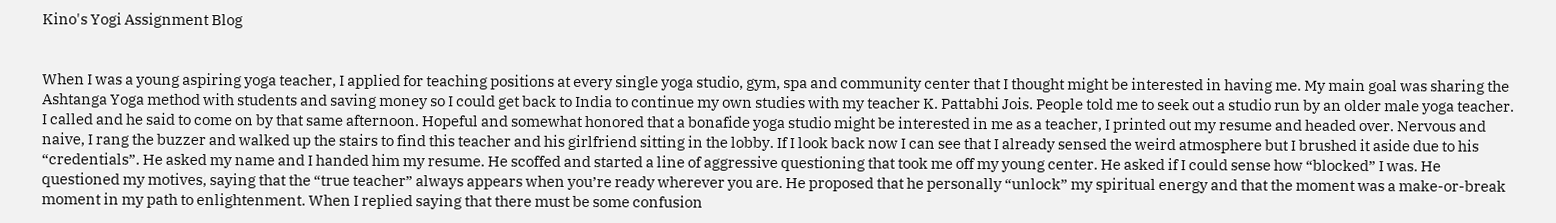Kino's Yogi Assignment Blog


When I was a young aspiring yoga teacher, I applied for teaching positions at every single yoga studio, gym, spa and community center that I thought might be interested in having me. My main goal was sharing the Ashtanga Yoga method with students and saving money so I could get back to India to continue my own studies with my teacher K. Pattabhi Jois. People told me to seek out a studio run by an older male yoga teacher. I called and he said to come on by that same afternoon. Hopeful and somewhat honored that a bonafide yoga studio might be interested in me as a teacher, I printed out my resume and headed over. Nervous and naive, I rang the buzzer and walked up the stairs to find this teacher and his girlfriend sitting in the lobby. If I look back now I can see that I already sensed the weird atmosphere but I brushed it aside due to his “credentials”. He asked my name and I handed him my resume. He scoffed and started a line of aggressive questioning that took me off my young center. He asked if I could sense how “blocked” I was. He questioned my motives, saying that the “true teacher” always appears when you’re ready wherever you are. He proposed that he personally “unlock” my spiritual energy and that the moment was a make-or-break moment in my path to enlightenment. When I replied saying that there must be some confusion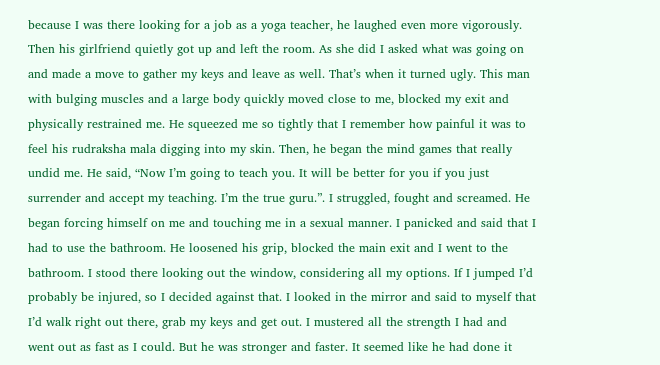because I was there looking for a job as a yoga teacher, he laughed even more vigorously. Then his girlfriend quietly got up and left the room. As she did I asked what was going on and made a move to gather my keys and leave as well. That’s when it turned ugly. This man with bulging muscles and a large body quickly moved close to me, blocked my exit and physically restrained me. He squeezed me so tightly that I remember how painful it was to feel his rudraksha mala digging into my skin. Then, he began the mind games that really undid me. He said, “Now I’m going to teach you. It will be better for you if you just surrender and accept my teaching. I’m the true guru.”. I struggled, fought and screamed. He began forcing himself on me and touching me in a sexual manner. I panicked and said that I had to use the bathroom. He loosened his grip, blocked the main exit and I went to the bathroom. I stood there looking out the window, considering all my options. If I jumped I’d probably be injured, so I decided against that. I looked in the mirror and said to myself that I’d walk right out there, grab my keys and get out. I mustered all the strength I had and went out as fast as I could. But he was stronger and faster. It seemed like he had done it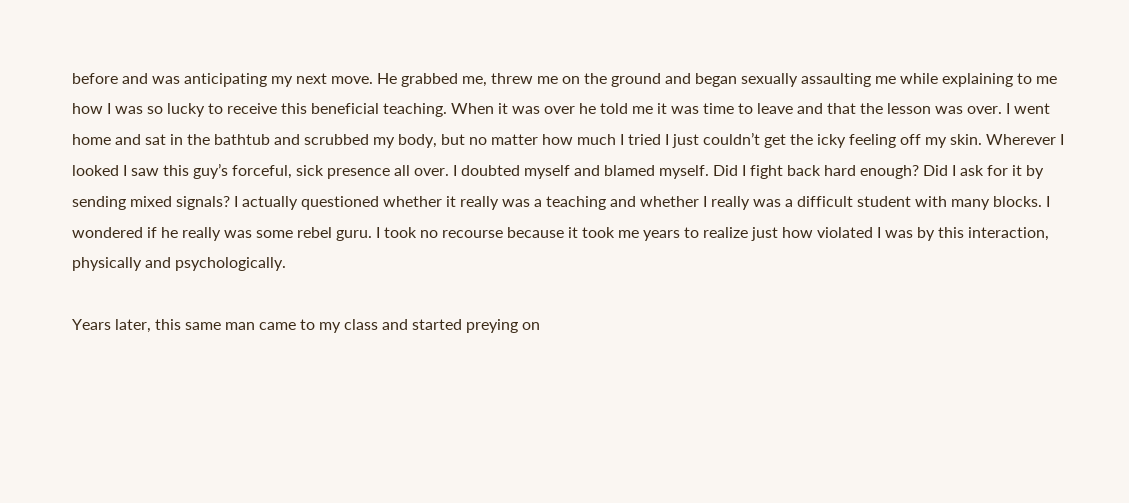before and was anticipating my next move. He grabbed me, threw me on the ground and began sexually assaulting me while explaining to me how I was so lucky to receive this beneficial teaching. When it was over he told me it was time to leave and that the lesson was over. I went home and sat in the bathtub and scrubbed my body, but no matter how much I tried I just couldn’t get the icky feeling off my skin. Wherever I looked I saw this guy’s forceful, sick presence all over. I doubted myself and blamed myself. Did I fight back hard enough? Did I ask for it by sending mixed signals? I actually questioned whether it really was a teaching and whether I really was a difficult student with many blocks. I wondered if he really was some rebel guru. I took no recourse because it took me years to realize just how violated I was by this interaction, physically and psychologically.

Years later, this same man came to my class and started preying on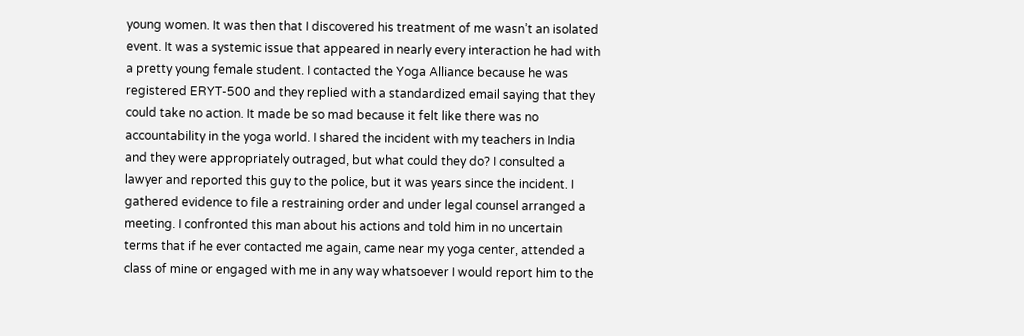young women. It was then that I discovered his treatment of me wasn’t an isolated event. It was a systemic issue that appeared in nearly every interaction he had with a pretty young female student. I contacted the Yoga Alliance because he was registered ERYT-500 and they replied with a standardized email saying that they could take no action. It made be so mad because it felt like there was no accountability in the yoga world. I shared the incident with my teachers in India and they were appropriately outraged, but what could they do? I consulted a lawyer and reported this guy to the police, but it was years since the incident. I gathered evidence to file a restraining order and under legal counsel arranged a meeting. I confronted this man about his actions and told him in no uncertain terms that if he ever contacted me again, came near my yoga center, attended a class of mine or engaged with me in any way whatsoever I would report him to the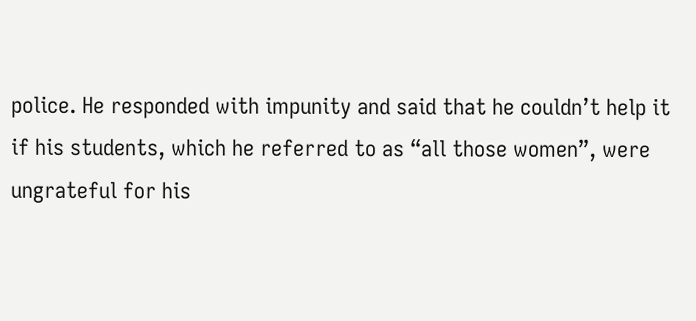police. He responded with impunity and said that he couldn’t help it if his students, which he referred to as “all those women”, were ungrateful for his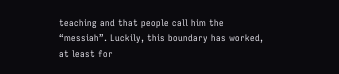teaching and that people call him the “messiah”. Luckily, this boundary has worked, at least for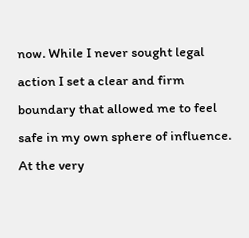now. While I never sought legal action I set a clear and firm boundary that allowed me to feel safe in my own sphere of influence. At the very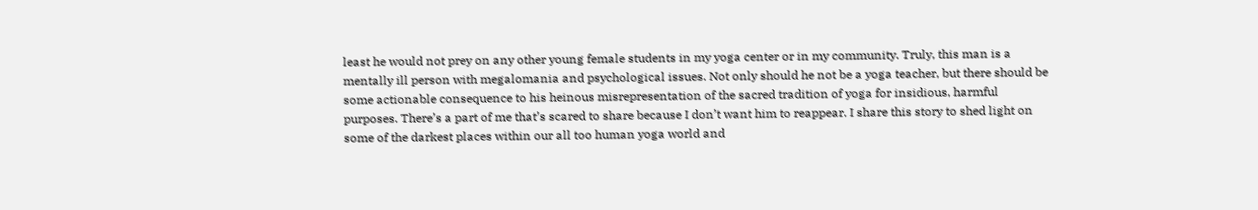least he would not prey on any other young female students in my yoga center or in my community. Truly, this man is a mentally ill person with megalomania and psychological issues. Not only should he not be a yoga teacher, but there should be some actionable consequence to his heinous misrepresentation of the sacred tradition of yoga for insidious, harmful purposes. There’s a part of me that’s scared to share because I don’t want him to reappear. I share this story to shed light on some of the darkest places within our all too human yoga world and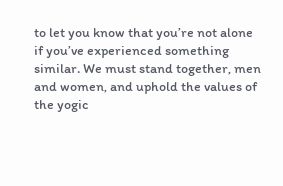to let you know that you’re not alone if you’ve experienced something similar. We must stand together, men and women, and uphold the values of the yogic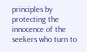principles by protecting the innocence of the seekers who turn to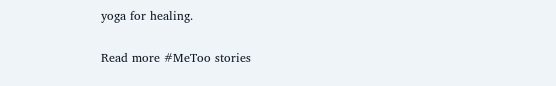yoga for healing.

Read more #MeToo stories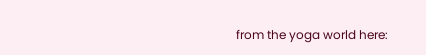from the yoga world here: